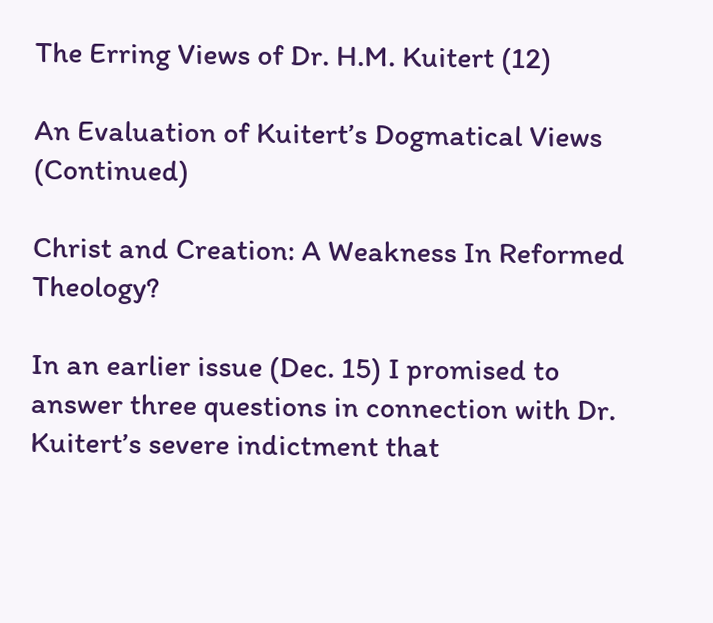The Erring Views of Dr. H.M. Kuitert (12)

An Evaluation of Kuitert’s Dogmatical Views (Continued)

Christ and Creation: A Weakness In Reformed Theology?

In an earlier issue (Dec. 15) I promised to answer three questions in connection with Dr. Kuitert’s severe indictment that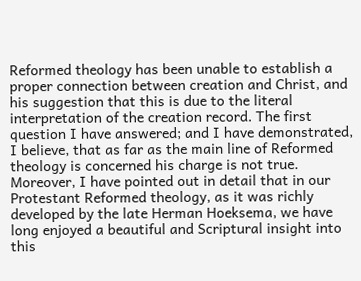Reformed theology has been unable to establish a proper connection between creation and Christ, and his suggestion that this is due to the literal interpretation of the creation record. The first question I have answered; and I have demonstrated, I believe, that as far as the main line of Reformed theology is concerned his charge is not true. Moreover, I have pointed out in detail that in our Protestant Reformed theology, as it was richly developed by the late Herman Hoeksema, we have long enjoyed a beautiful and Scriptural insight into this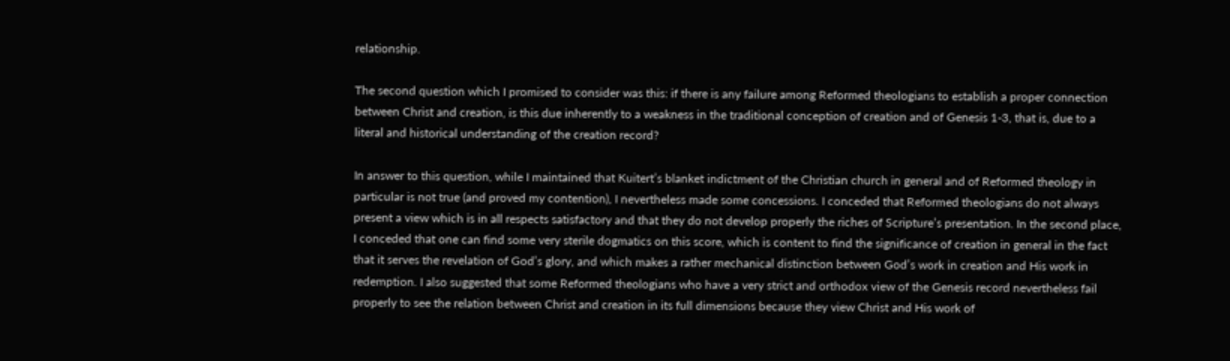relationship.

The second question which I promised to consider was this: if there is any failure among Reformed theologians to establish a proper connection between Christ and creation, is this due inherently to a weakness in the traditional conception of creation and of Genesis 1-3, that is, due to a literal and historical understanding of the creation record?

In answer to this question, while I maintained that Kuitert’s blanket indictment of the Christian church in general and of Reformed theology in particular is not true (and proved my contention), I nevertheless made some concessions. I conceded that Reformed theologians do not always present a view which is in all respects satisfactory and that they do not develop properly the riches of Scripture’s presentation. In the second place, I conceded that one can find some very sterile dogmatics on this score, which is content to find the significance of creation in general in the fact that it serves the revelation of God’s glory, and which makes a rather mechanical distinction between God’s work in creation and His work in redemption. I also suggested that some Reformed theologians who have a very strict and orthodox view of the Genesis record nevertheless fail properly to see the relation between Christ and creation in its full dimensions because they view Christ and His work of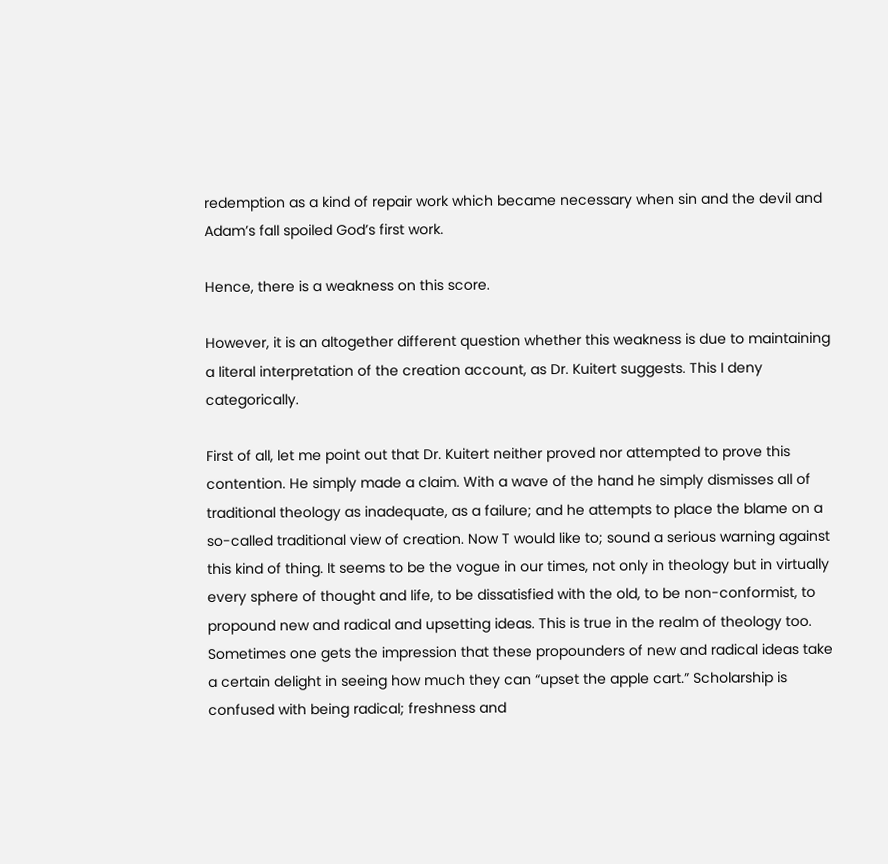redemption as a kind of repair work which became necessary when sin and the devil and Adam’s fall spoiled God’s first work.

Hence, there is a weakness on this score.

However, it is an altogether different question whether this weakness is due to maintaining a literal interpretation of the creation account, as Dr. Kuitert suggests. This I deny categorically.

First of all, let me point out that Dr. Kuitert neither proved nor attempted to prove this contention. He simply made a claim. With a wave of the hand he simply dismisses all of traditional theology as inadequate, as a failure; and he attempts to place the blame on a so-called traditional view of creation. Now T would like to; sound a serious warning against this kind of thing. It seems to be the vogue in our times, not only in theology but in virtually every sphere of thought and life, to be dissatisfied with the old, to be non-conformist, to propound new and radical and upsetting ideas. This is true in the realm of theology too. Sometimes one gets the impression that these propounders of new and radical ideas take a certain delight in seeing how much they can “upset the apple cart.” Scholarship is confused with being radical; freshness and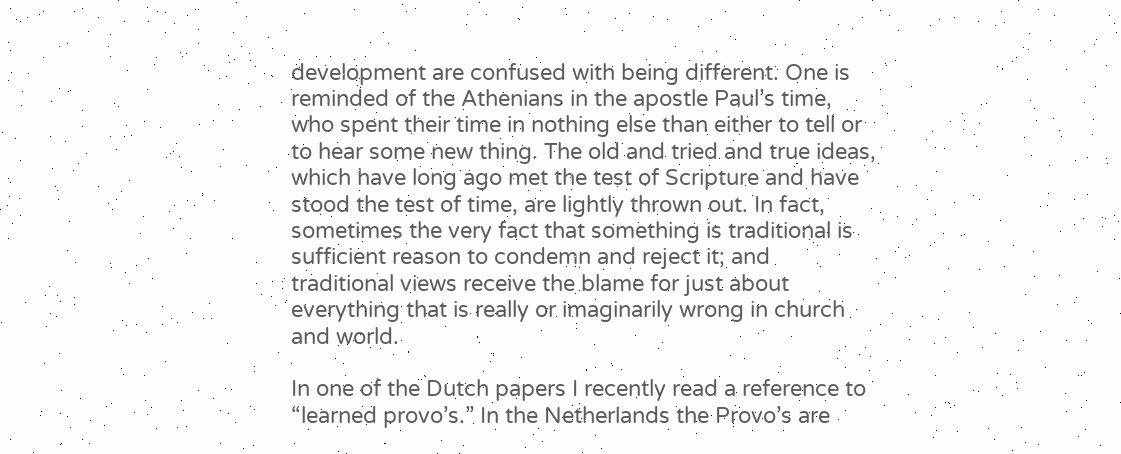development are confused with being different. One is reminded of the Athenians in the apostle Paul’s time, who spent their time in nothing else than either to tell or to hear some new thing. The old and tried and true ideas, which have long ago met the test of Scripture and have stood the test of time, are lightly thrown out. In fact, sometimes the very fact that something is traditional is sufficient reason to condemn and reject it; and traditional views receive the blame for just about everything that is really or imaginarily wrong in church and world.

In one of the Dutch papers I recently read a reference to “learned provo’s.” In the Netherlands the Provo’s are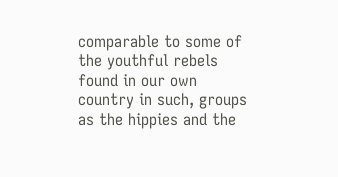comparable to some of the youthful rebels found in our own country in such, groups as the hippies and the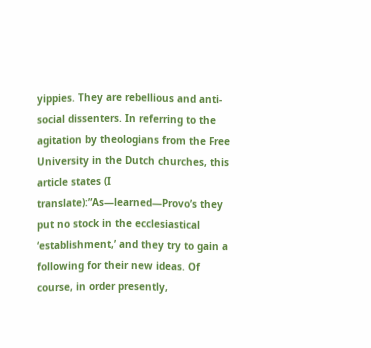yippies. They are rebellious and anti-social dissenters. In referring to the agitation by theologians from the Free University in the Dutch churches, this article states (I translate):”As—learned—Provo’s they put no stock in the ecclesiastical ‘establishment,’ and they try to gain a following for their new ideas. Of course, in order presently,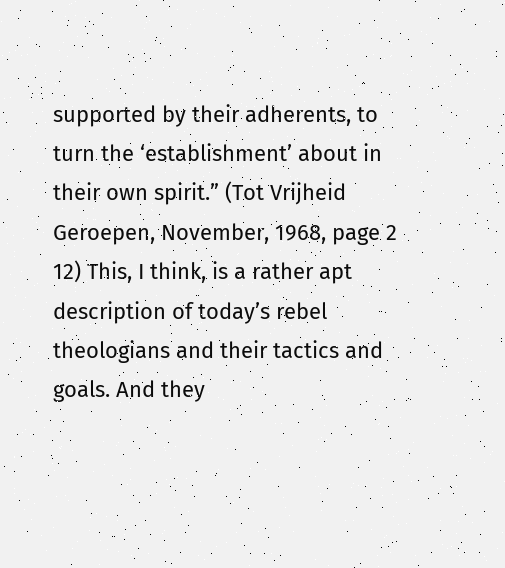supported by their adherents, to turn the ‘establishment’ about in their own spirit.” (Tot Vrijheid Geroepen, November, 1968, page 2 12) This, I think, is a rather apt description of today’s rebel theologians and their tactics and goals. And they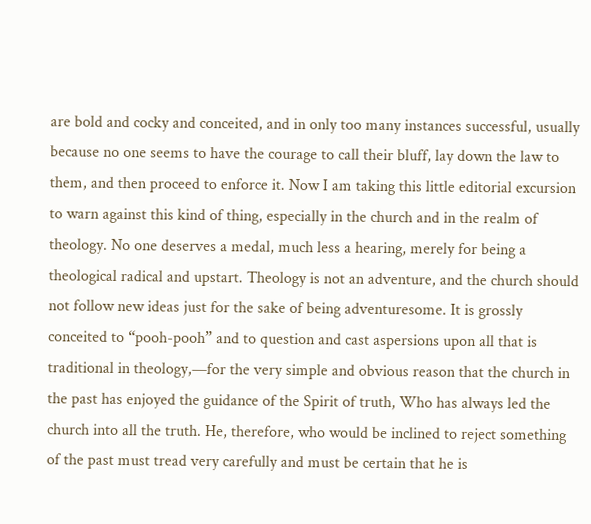are bold and cocky and conceited, and in only too many instances successful, usually because no one seems to have the courage to call their bluff, lay down the law to them, and then proceed to enforce it. Now I am taking this little editorial excursion to warn against this kind of thing, especially in the church and in the realm of theology. No one deserves a medal, much less a hearing, merely for being a theological radical and upstart. Theology is not an adventure, and the church should not follow new ideas just for the sake of being adventuresome. It is grossly conceited to “pooh-pooh” and to question and cast aspersions upon all that is traditional in theology,—for the very simple and obvious reason that the church in the past has enjoyed the guidance of the Spirit of truth, Who has always led the church into all the truth. He, therefore, who would be inclined to reject something of the past must tread very carefully and must be certain that he is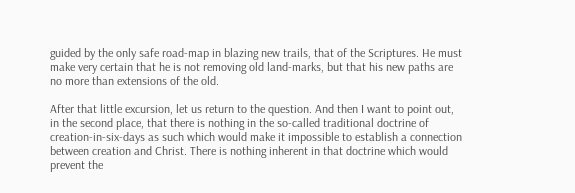guided by the only safe road-map in blazing new trails, that of the Scriptures. He must make very certain that he is not removing old land-marks, but that his new paths are no more than extensions of the old.

After that little excursion, let us return to the question. And then I want to point out, in the second place, that there is nothing in the so-called traditional doctrine of creation-in-six-days as such which would make it impossible to establish a connection between creation and Christ. There is nothing inherent in that doctrine which would prevent the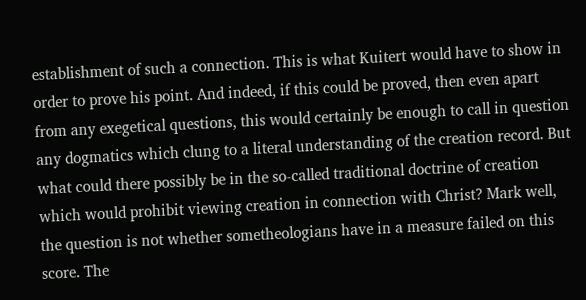establishment of such a connection. This is what Kuitert would have to show in order to prove his point. And indeed, if this could be proved, then even apart from any exegetical questions, this would certainly be enough to call in question any dogmatics which clung to a literal understanding of the creation record. But what could there possibly be in the so-called traditional doctrine of creation which would prohibit viewing creation in connection with Christ? Mark well, the question is not whether sometheologians have in a measure failed on this score. The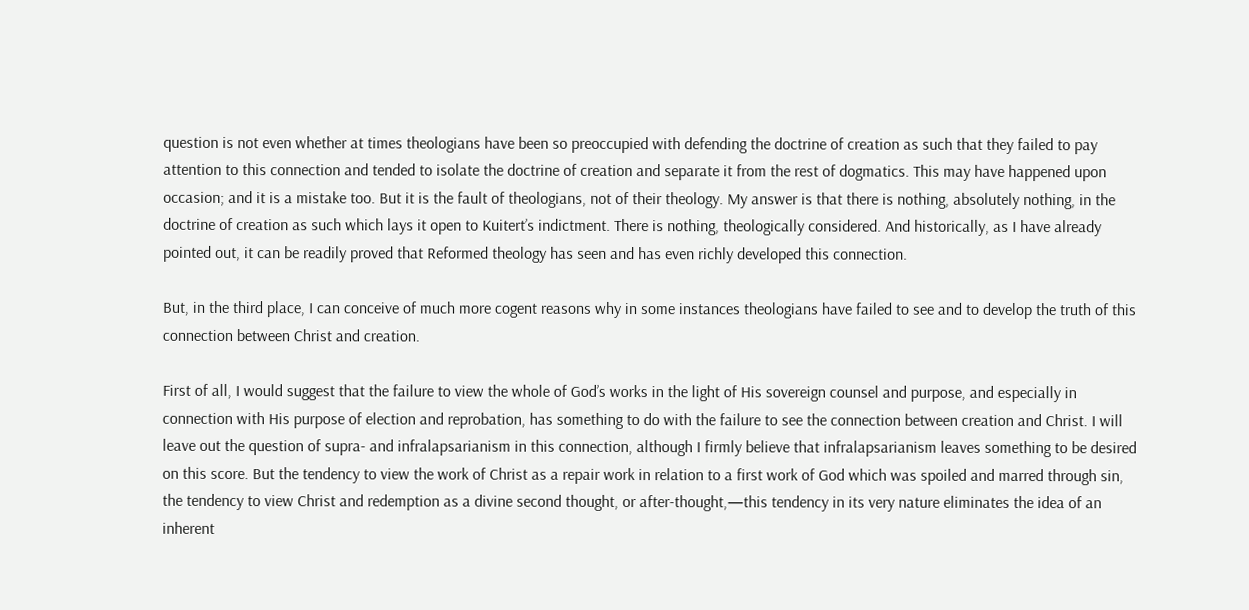question is not even whether at times theologians have been so preoccupied with defending the doctrine of creation as such that they failed to pay attention to this connection and tended to isolate the doctrine of creation and separate it from the rest of dogmatics. This may have happened upon occasion; and it is a mistake too. But it is the fault of theologians, not of their theology. My answer is that there is nothing, absolutely nothing, in the doctrine of creation as such which lays it open to Kuitert’s indictment. There is nothing, theologically considered. And historically, as I have already pointed out, it can be readily proved that Reformed theology has seen and has even richly developed this connection.

But, in the third place, I can conceive of much more cogent reasons why in some instances theologians have failed to see and to develop the truth of this connection between Christ and creation.

First of all, I would suggest that the failure to view the whole of God’s works in the light of His sovereign counsel and purpose, and especially in connection with His purpose of election and reprobation, has something to do with the failure to see the connection between creation and Christ. I will leave out the question of supra- and infralapsarianism in this connection, although I firmly believe that infralapsarianism leaves something to be desired on this score. But the tendency to view the work of Christ as a repair work in relation to a first work of God which was spoiled and marred through sin, the tendency to view Christ and redemption as a divine second thought, or after-thought,—this tendency in its very nature eliminates the idea of an inherent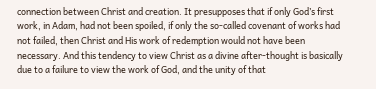connection between Christ and creation. It presupposes that if only God’s first work, in Adam, had not been spoiled, if only the so-called covenant of works had not failed, then Christ and His work of redemption would not have been necessary. And this tendency to view Christ as a divine after-thought is basically due to a failure to view the work of God, and the unity of that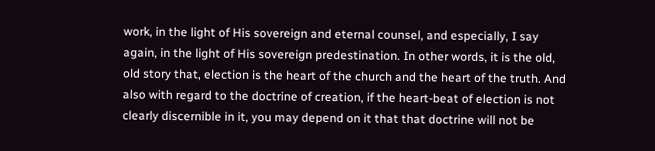work, in the light of His sovereign and eternal counsel, and especially, I say again, in the light of His sovereign predestination. In other words, it is the old, old story that, election is the heart of the church and the heart of the truth. And also with regard to the doctrine of creation, if the heart-beat of election is not clearly discernible in it, you may depend on it that that doctrine will not be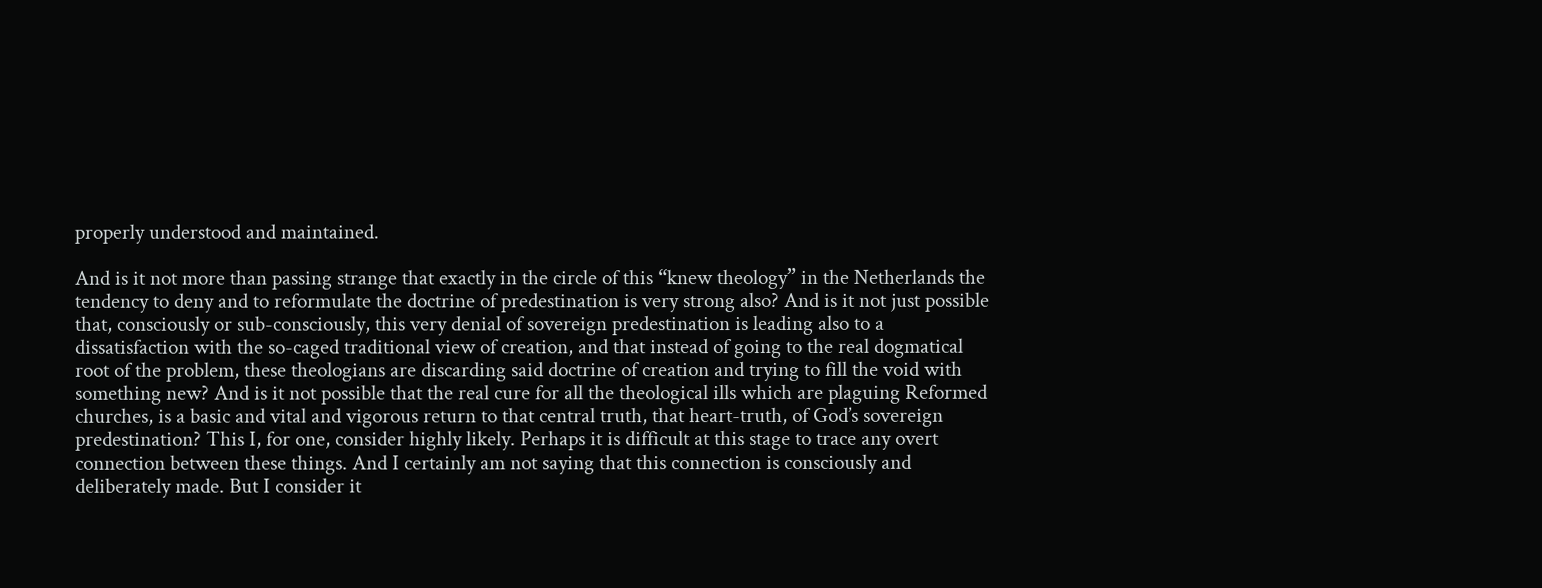properly understood and maintained.

And is it not more than passing strange that exactly in the circle of this “knew theology” in the Netherlands the tendency to deny and to reformulate the doctrine of predestination is very strong also? And is it not just possible that, consciously or sub-consciously, this very denial of sovereign predestination is leading also to a dissatisfaction with the so-caged traditional view of creation, and that instead of going to the real dogmatical root of the problem, these theologians are discarding said doctrine of creation and trying to fill the void with something new? And is it not possible that the real cure for all the theological ills which are plaguing Reformed churches, is a basic and vital and vigorous return to that central truth, that heart-truth, of God’s sovereign predestination? This I, for one, consider highly likely. Perhaps it is difficult at this stage to trace any overt connection between these things. And I certainly am not saying that this connection is consciously and deliberately made. But I consider it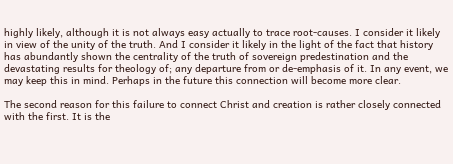highly likely, although it is not always easy actually to trace root-causes. I consider it likely in view of the unity of the truth. And I consider it likely in the light of the fact that history has abundantly shown the centrality of the truth of sovereign predestination and the devastating results for theology of; any departure from or de-emphasis of it. In any event, we may keep this in mind. Perhaps in the future this connection will become more clear.

The second reason for this failure to connect Christ and creation is rather closely connected with the first. It is the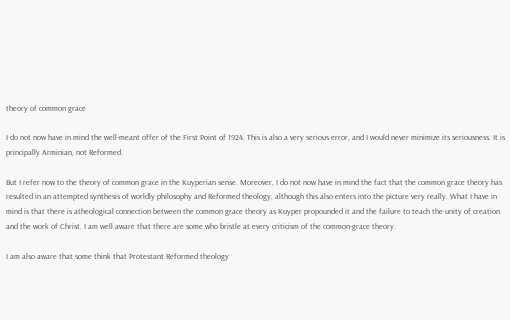theory of common grace

I do not now have in mind the well-meant offer of the First Point of 1924. This is also a very serious error, and I would never minimize its seriousness. It is principally Arminian, not Reformed.

But I refer now to the theory of common grace in the Kuyperian sense. Moreover, I do not now have in mind the fact that the common grace theory has resulted in an attempted synthesis of worldly philosophy and Reformed theology, although this also enters into the picture very really. What I have in mind is that there is atheological connection between the common grace theory as Kuyper propounded it and the failure to teach the unity of creation and the work of Christ. I am well aware that there are some who bristle at every criticism of the common-grace theory.

I am also aware that some think that Protestant Reformed theology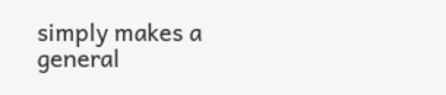simply makes a general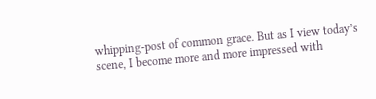whipping-post of common grace. But as I view today’s scene, I become more and more impressed with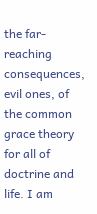the far-reaching consequences, evil ones, of the common grace theory for all of doctrine and life. I am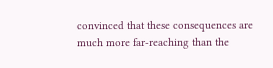convinced that these consequences are much more far-reaching than the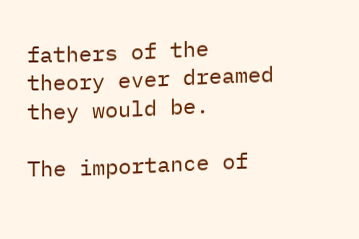fathers of the theory ever dreamed they would be.

The importance of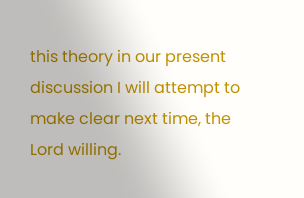this theory in our present discussion I will attempt to make clear next time, the Lord willing.